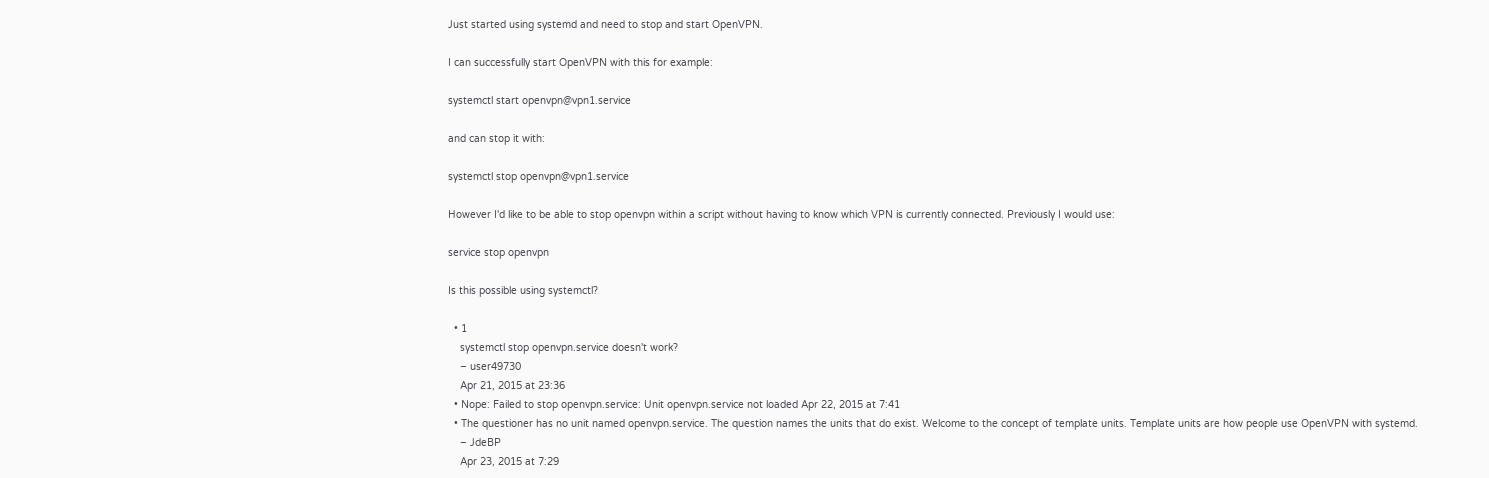Just started using systemd and need to stop and start OpenVPN.

I can successfully start OpenVPN with this for example:

systemctl start openvpn@vpn1.service

and can stop it with:

systemctl stop openvpn@vpn1.service

However I'd like to be able to stop openvpn within a script without having to know which VPN is currently connected. Previously I would use:

service stop openvpn

Is this possible using systemctl?

  • 1
    systemctl stop openvpn.service doesn't work?
    – user49730
    Apr 21, 2015 at 23:36
  • Nope: Failed to stop openvpn.service: Unit openvpn.service not loaded Apr 22, 2015 at 7:41
  • The questioner has no unit named openvpn.service. The question names the units that do exist. Welcome to the concept of template units. Template units are how people use OpenVPN with systemd.
    – JdeBP
    Apr 23, 2015 at 7:29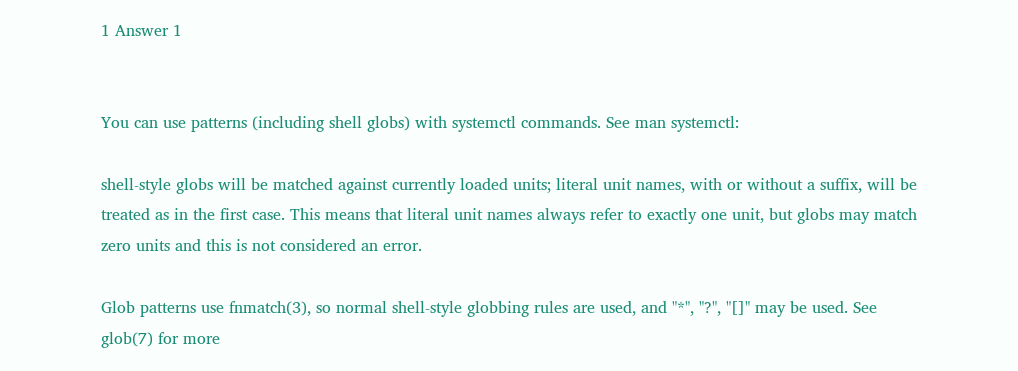1 Answer 1


You can use patterns (including shell globs) with systemctl commands. See man systemctl:

shell-style globs will be matched against currently loaded units; literal unit names, with or without a suffix, will be treated as in the first case. This means that literal unit names always refer to exactly one unit, but globs may match zero units and this is not considered an error.

Glob patterns use fnmatch(3), so normal shell-style globbing rules are used, and "*", "?", "[]" may be used. See glob(7) for more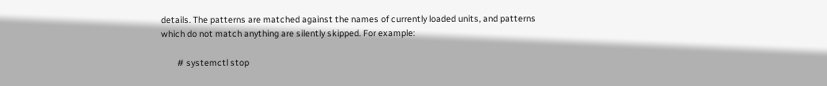details. The patterns are matched against the names of currently loaded units, and patterns which do not match anything are silently skipped. For example:

        # systemctl stop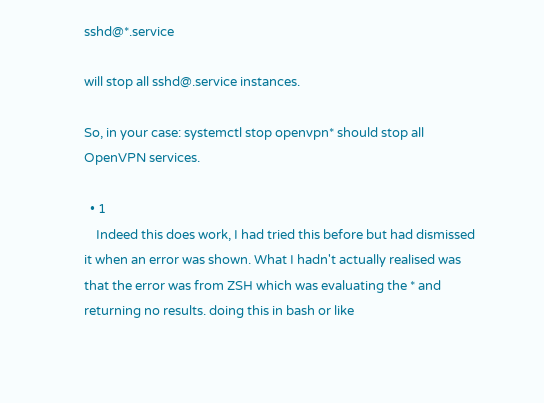sshd@*.service

will stop all sshd@.service instances.

So, in your case: systemctl stop openvpn* should stop all OpenVPN services.

  • 1
    Indeed this does work, I had tried this before but had dismissed it when an error was shown. What I hadn't actually realised was that the error was from ZSH which was evaluating the * and returning no results. doing this in bash or like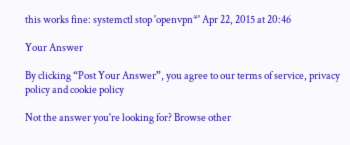this works fine: systemctl stop 'openvpn*' Apr 22, 2015 at 20:46

Your Answer

By clicking “Post Your Answer”, you agree to our terms of service, privacy policy and cookie policy

Not the answer you're looking for? Browse other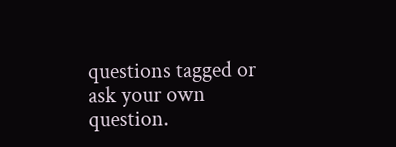questions tagged or ask your own question.